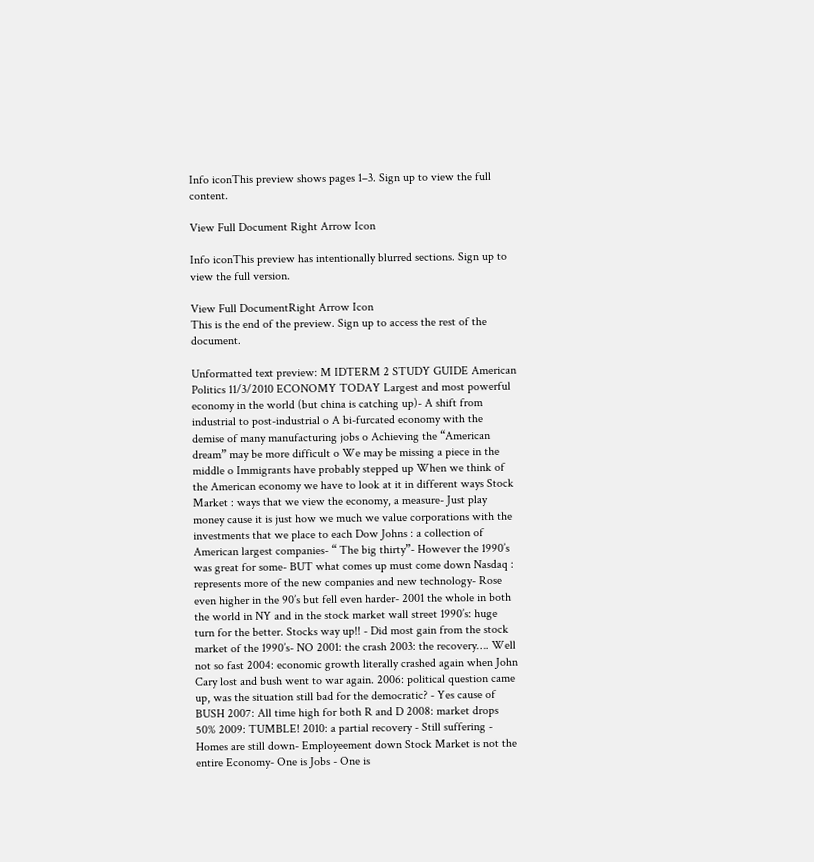Info iconThis preview shows pages 1–3. Sign up to view the full content.

View Full Document Right Arrow Icon

Info iconThis preview has intentionally blurred sections. Sign up to view the full version.

View Full DocumentRight Arrow Icon
This is the end of the preview. Sign up to access the rest of the document.

Unformatted text preview: M IDTERM 2 STUDY GUIDE American Politics 11/3/2010 ECONOMY TODAY Largest and most powerful economy in the world (but china is catching up)- A shift from industrial to post-industrial o A bi-furcated economy with the demise of many manufacturing jobs o Achieving the “American dream” may be more difficult o We may be missing a piece in the middle o Immigrants have probably stepped up When we think of the American economy we have to look at it in different ways Stock Market : ways that we view the economy, a measure- Just play money cause it is just how we much we value corporations with the investments that we place to each Dow Johns : a collection of American largest companies- “ The big thirty”- However the 1990’s was great for some- BUT what comes up must come down Nasdaq : represents more of the new companies and new technology- Rose even higher in the 90’s but fell even harder- 2001 the whole in both the world in NY and in the stock market wall street 1990’s: huge turn for the better. Stocks way up!! - Did most gain from the stock market of the 1990’s- NO 2001: the crash 2003: the recovery…. Well not so fast 2004: economic growth literally crashed again when John Cary lost and bush went to war again. 2006: political question came up, was the situation still bad for the democratic? - Yes cause of BUSH 2007: All time high for both R and D 2008: market drops 50% 2009: TUMBLE! 2010: a partial recovery - Still suffering - Homes are still down- Employeement down Stock Market is not the entire Economy- One is Jobs - One is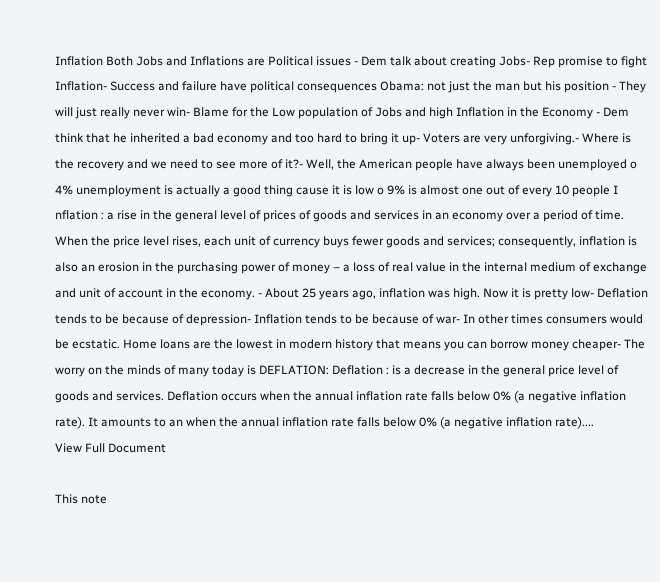Inflation Both Jobs and Inflations are Political issues - Dem talk about creating Jobs- Rep promise to fight Inflation- Success and failure have political consequences Obama: not just the man but his position - They will just really never win- Blame for the Low population of Jobs and high Inflation in the Economy - Dem think that he inherited a bad economy and too hard to bring it up- Voters are very unforgiving.- Where is the recovery and we need to see more of it?- Well, the American people have always been unemployed o 4% unemployment is actually a good thing cause it is low o 9% is almost one out of every 10 people I nflation : a rise in the general level of prices of goods and services in an economy over a period of time. When the price level rises, each unit of currency buys fewer goods and services; consequently, inflation is also an erosion in the purchasing power of money – a loss of real value in the internal medium of exchange and unit of account in the economy. - About 25 years ago, inflation was high. Now it is pretty low- Deflation tends to be because of depression- Inflation tends to be because of war- In other times consumers would be ecstatic. Home loans are the lowest in modern history that means you can borrow money cheaper- The worry on the minds of many today is DEFLATION: Deflation : is a decrease in the general price level of goods and services. Deflation occurs when the annual inflation rate falls below 0% (a negative inflation rate). It amounts to an when the annual inflation rate falls below 0% (a negative inflation rate)....
View Full Document

This note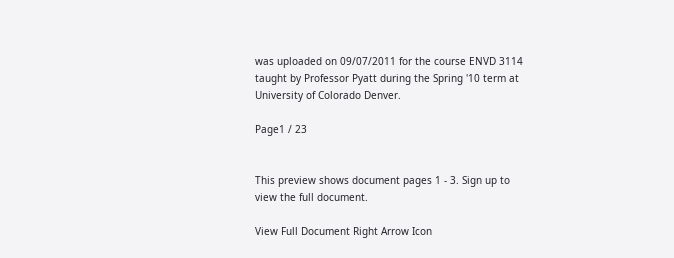was uploaded on 09/07/2011 for the course ENVD 3114 taught by Professor Pyatt during the Spring '10 term at University of Colorado Denver.

Page1 / 23


This preview shows document pages 1 - 3. Sign up to view the full document.

View Full Document Right Arrow Icon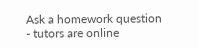Ask a homework question - tutors are online